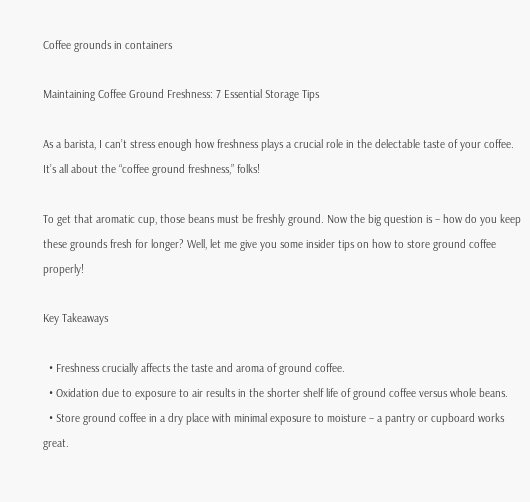Coffee grounds in containers

Maintaining Coffee Ground Freshness: 7 Essential Storage Tips

As a barista, I can’t stress enough how freshness plays a crucial role in the delectable taste of your coffee. It’s all about the “coffee ground freshness,” folks!

To get that aromatic cup, those beans must be freshly ground. Now the big question is – how do you keep these grounds fresh for longer? Well, let me give you some insider tips on how to store ground coffee properly!

Key Takeaways

  • Freshness crucially affects the taste and aroma of ground coffee.
  • Oxidation due to exposure to air results in the shorter shelf life of ground coffee versus whole beans.
  • Store ground coffee in a dry place with minimal exposure to moisture – a pantry or cupboard works great.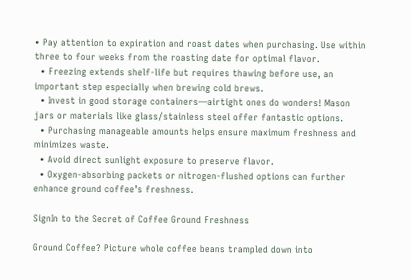• Pay attention to expiration and roast dates when purchasing. Use within three to four weeks from the roasting date for optimal flavor.
  • Freezing extends shelf-life but requires thawing before use, an important step especially when brewing cold brews.
  • Invest in good storage containers—airtight ones do wonders! Mason jars or materials like glass/stainless steel offer fantastic options.
  • Purchasing manageable amounts helps ensure maximum freshness and minimizes waste.
  • Avoid direct sunlight exposure to preserve flavor.
  • Oxygen-absorbing packets or nitrogen-flushed options can further enhance ground coffee’s freshness.

SignIn to the Secret of Coffee Ground Freshness

Ground Coffee? Picture whole coffee beans trampled down into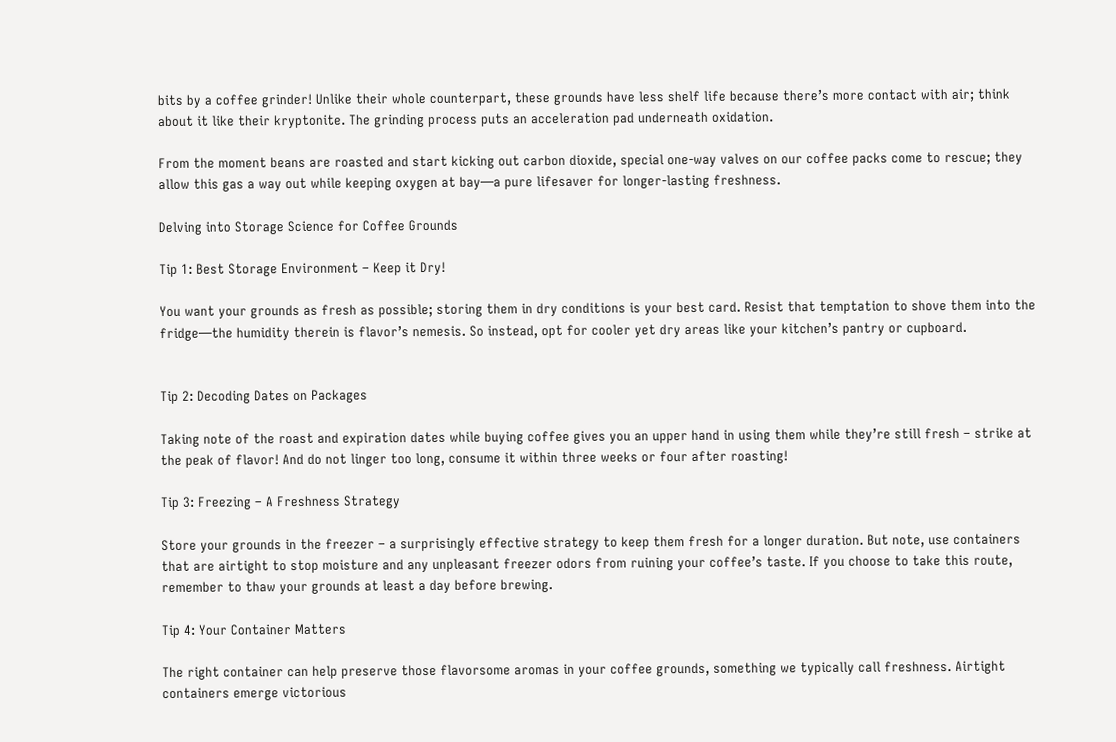bits by a coffee grinder! Unlike their whole counterpart, these grounds have less shelf life because there’s more contact with air; think about it like their kryptonite. The grinding process puts an acceleration pad underneath oxidation.

From the moment beans are roasted and start kicking out carbon dioxide, special one-way valves on our coffee packs come to rescue; they allow this gas a way out while keeping oxygen at bay—a pure lifesaver for longer-lasting freshness.

Delving into Storage Science for Coffee Grounds

Tip 1: Best Storage Environment – Keep it Dry!

You want your grounds as fresh as possible; storing them in dry conditions is your best card. Resist that temptation to shove them into the fridge—the humidity therein is flavor’s nemesis. So instead, opt for cooler yet dry areas like your kitchen’s pantry or cupboard.


Tip 2: Decoding Dates on Packages

Taking note of the roast and expiration dates while buying coffee gives you an upper hand in using them while they’re still fresh – strike at the peak of flavor! And do not linger too long, consume it within three weeks or four after roasting!

Tip 3: Freezing – A Freshness Strategy

Store your grounds in the freezer – a surprisingly effective strategy to keep them fresh for a longer duration. But note, use containers that are airtight to stop moisture and any unpleasant freezer odors from ruining your coffee’s taste. If you choose to take this route, remember to thaw your grounds at least a day before brewing.

Tip 4: Your Container Matters

The right container can help preserve those flavorsome aromas in your coffee grounds, something we typically call freshness. Airtight containers emerge victorious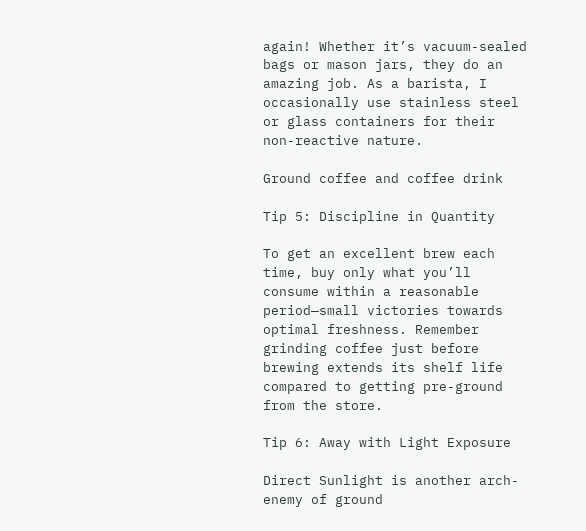again! Whether it’s vacuum-sealed bags or mason jars, they do an amazing job. As a barista, I occasionally use stainless steel or glass containers for their non-reactive nature.

Ground coffee and coffee drink

Tip 5: Discipline in Quantity

To get an excellent brew each time, buy only what you’ll consume within a reasonable period—small victories towards optimal freshness. Remember grinding coffee just before brewing extends its shelf life compared to getting pre-ground from the store.

Tip 6: Away with Light Exposure

Direct Sunlight is another arch-enemy of ground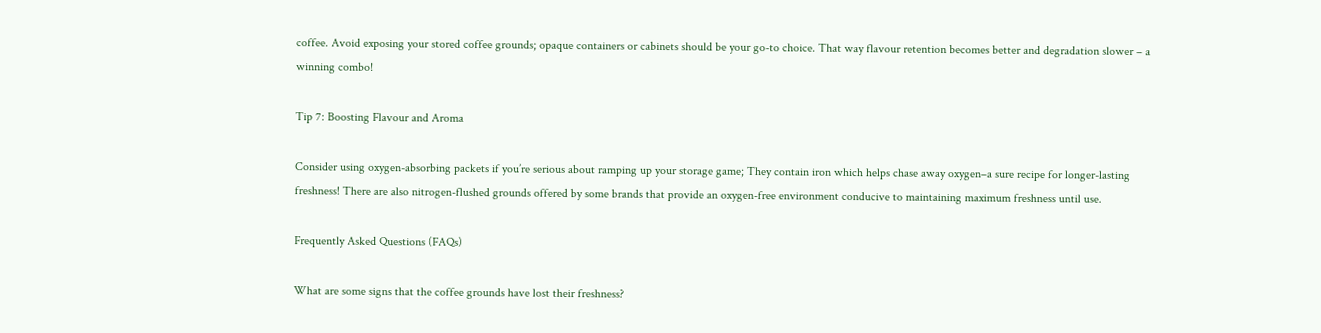coffee. Avoid exposing your stored coffee grounds; opaque containers or cabinets should be your go-to choice. That way flavour retention becomes better and degradation slower – a winning combo!

Tip 7: Boosting Flavour and Aroma

Consider using oxygen-absorbing packets if you’re serious about ramping up your storage game; They contain iron which helps chase away oxygen–a sure recipe for longer-lasting freshness! There are also nitrogen-flushed grounds offered by some brands that provide an oxygen-free environment conducive to maintaining maximum freshness until use.

Frequently Asked Questions (FAQs)

What are some signs that the coffee grounds have lost their freshness?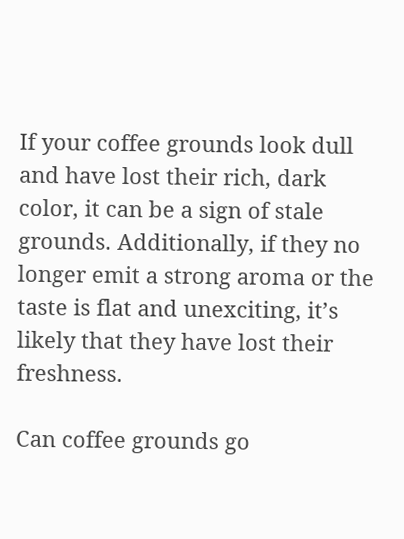If your coffee grounds look dull and have lost their rich, dark color, it can be a sign of stale grounds. Additionally, if they no longer emit a strong aroma or the taste is flat and unexciting, it’s likely that they have lost their freshness.

Can coffee grounds go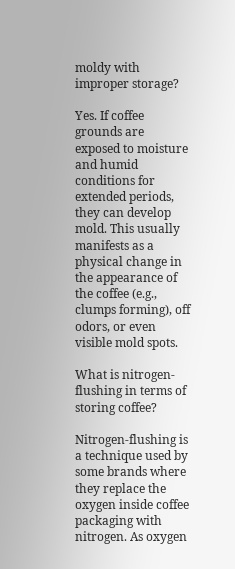moldy with improper storage?

Yes. If coffee grounds are exposed to moisture and humid conditions for extended periods, they can develop mold. This usually manifests as a physical change in the appearance of the coffee (e.g., clumps forming), off odors, or even visible mold spots.

What is nitrogen-flushing in terms of storing coffee?

Nitrogen-flushing is a technique used by some brands where they replace the oxygen inside coffee packaging with nitrogen. As oxygen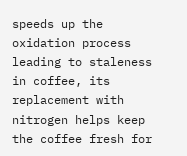speeds up the oxidation process leading to staleness in coffee, its replacement with nitrogen helps keep the coffee fresh for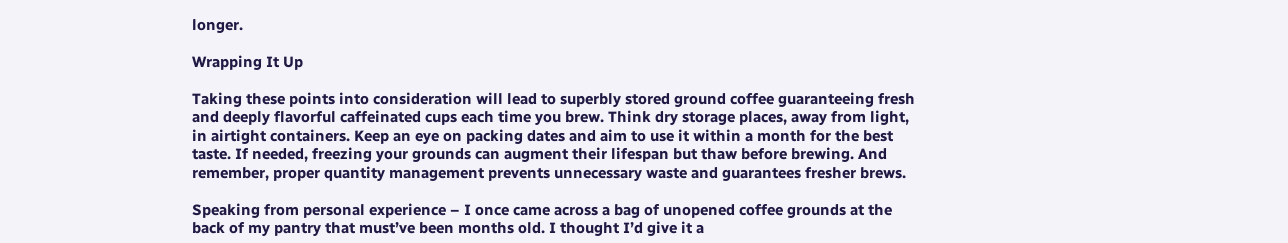longer.

Wrapping It Up

Taking these points into consideration will lead to superbly stored ground coffee guaranteeing fresh and deeply flavorful caffeinated cups each time you brew. Think dry storage places, away from light, in airtight containers. Keep an eye on packing dates and aim to use it within a month for the best taste. If needed, freezing your grounds can augment their lifespan but thaw before brewing. And remember, proper quantity management prevents unnecessary waste and guarantees fresher brews.

Speaking from personal experience – I once came across a bag of unopened coffee grounds at the back of my pantry that must’ve been months old. I thought I’d give it a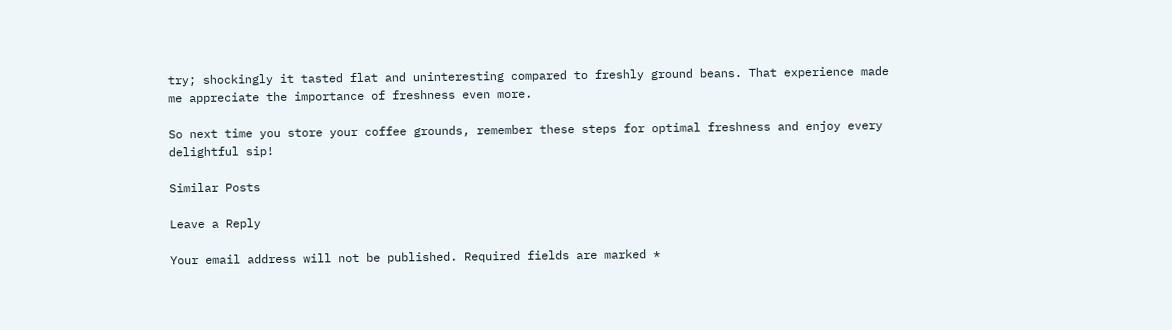try; shockingly it tasted flat and uninteresting compared to freshly ground beans. That experience made me appreciate the importance of freshness even more.

So next time you store your coffee grounds, remember these steps for optimal freshness and enjoy every delightful sip!

Similar Posts

Leave a Reply

Your email address will not be published. Required fields are marked *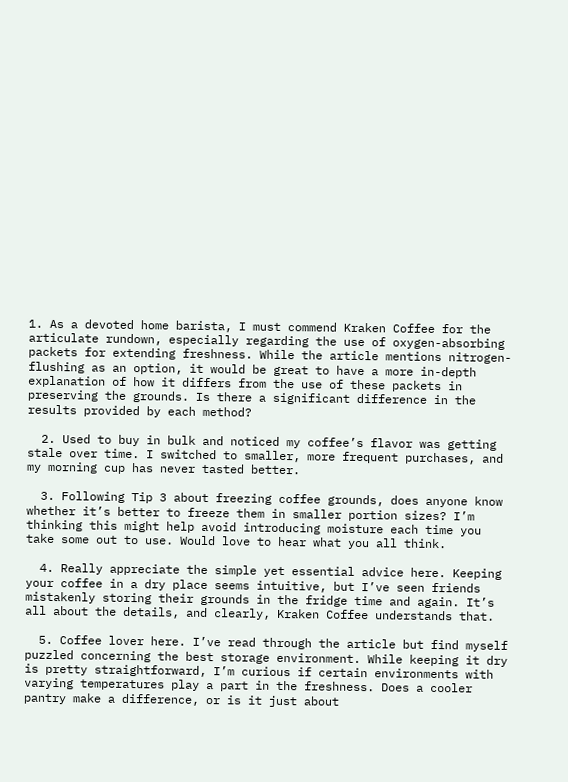1. As a devoted home barista, I must commend Kraken Coffee for the articulate rundown, especially regarding the use of oxygen-absorbing packets for extending freshness. While the article mentions nitrogen-flushing as an option, it would be great to have a more in-depth explanation of how it differs from the use of these packets in preserving the grounds. Is there a significant difference in the results provided by each method?

  2. Used to buy in bulk and noticed my coffee’s flavor was getting stale over time. I switched to smaller, more frequent purchases, and my morning cup has never tasted better.

  3. Following Tip 3 about freezing coffee grounds, does anyone know whether it’s better to freeze them in smaller portion sizes? I’m thinking this might help avoid introducing moisture each time you take some out to use. Would love to hear what you all think.

  4. Really appreciate the simple yet essential advice here. Keeping your coffee in a dry place seems intuitive, but I’ve seen friends mistakenly storing their grounds in the fridge time and again. It’s all about the details, and clearly, Kraken Coffee understands that.

  5. Coffee lover here. I’ve read through the article but find myself puzzled concerning the best storage environment. While keeping it dry is pretty straightforward, I’m curious if certain environments with varying temperatures play a part in the freshness. Does a cooler pantry make a difference, or is it just about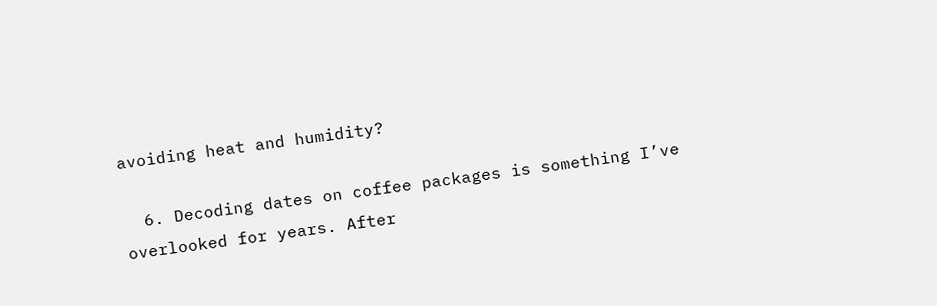avoiding heat and humidity?

  6. Decoding dates on coffee packages is something I’ve overlooked for years. After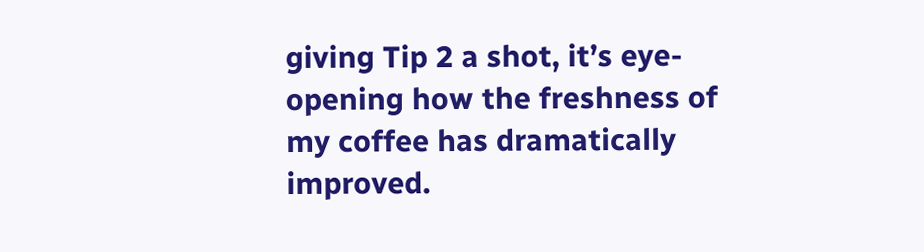giving Tip 2 a shot, it’s eye-opening how the freshness of my coffee has dramatically improved.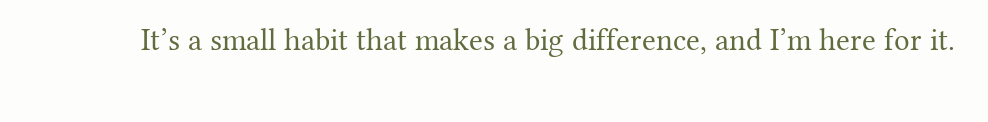It’s a small habit that makes a big difference, and I’m here for it.